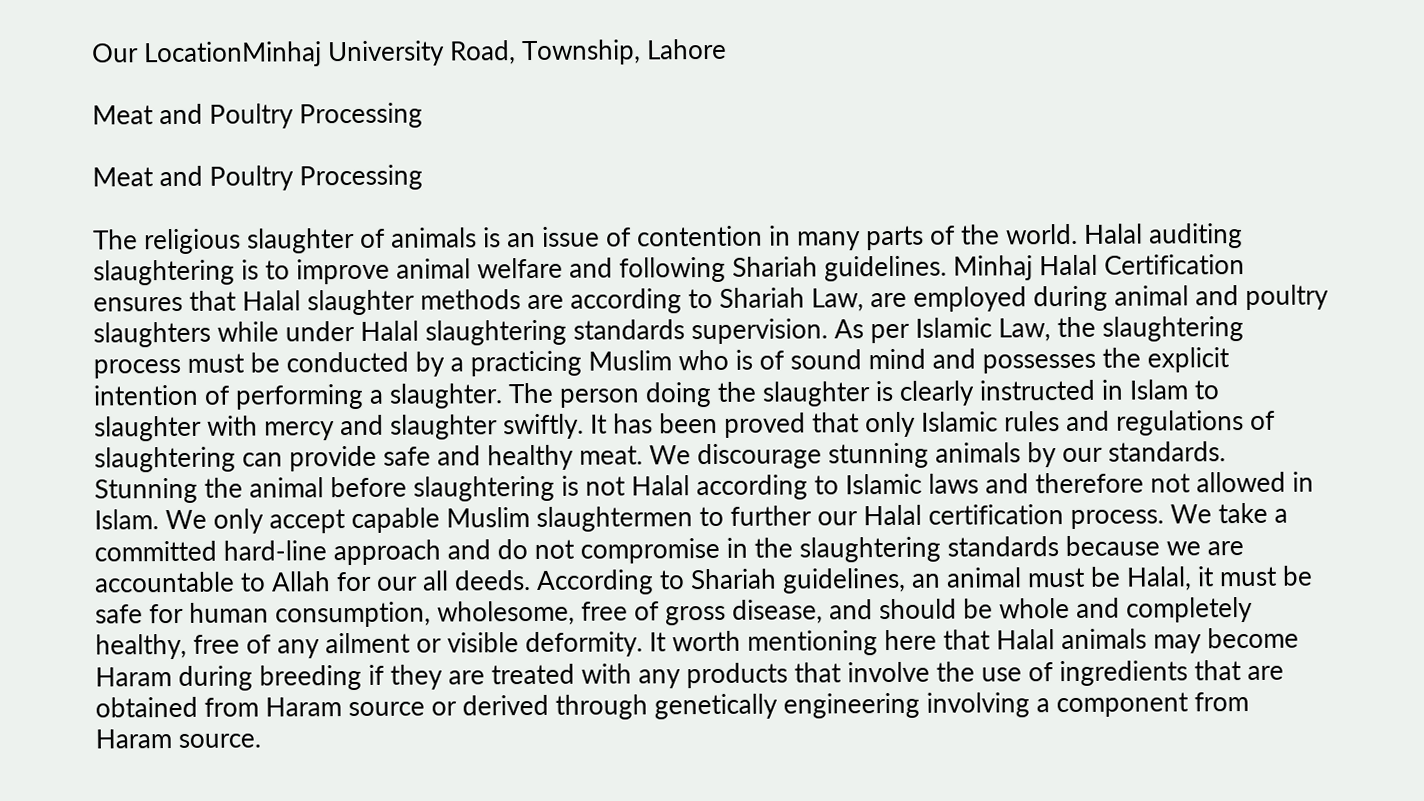Our LocationMinhaj University Road, Township, Lahore

Meat and Poultry Processing

Meat and Poultry Processing

The religious slaughter of animals is an issue of contention in many parts of the world. Halal auditing slaughtering is to improve animal welfare and following Shariah guidelines. Minhaj Halal Certification ensures that Halal slaughter methods are according to Shariah Law, are employed during animal and poultry slaughters while under Halal slaughtering standards supervision. As per Islamic Law, the slaughtering process must be conducted by a practicing Muslim who is of sound mind and possesses the explicit intention of performing a slaughter. The person doing the slaughter is clearly instructed in Islam to slaughter with mercy and slaughter swiftly. It has been proved that only Islamic rules and regulations of slaughtering can provide safe and healthy meat. We discourage stunning animals by our standards. Stunning the animal before slaughtering is not Halal according to Islamic laws and therefore not allowed in Islam. We only accept capable Muslim slaughtermen to further our Halal certification process. We take a committed hard-line approach and do not compromise in the slaughtering standards because we are accountable to Allah for our all deeds. According to Shariah guidelines, an animal must be Halal, it must be safe for human consumption, wholesome, free of gross disease, and should be whole and completely healthy, free of any ailment or visible deformity. It worth mentioning here that Halal animals may become Haram during breeding if they are treated with any products that involve the use of ingredients that are obtained from Haram source or derived through genetically engineering involving a component from Haram source.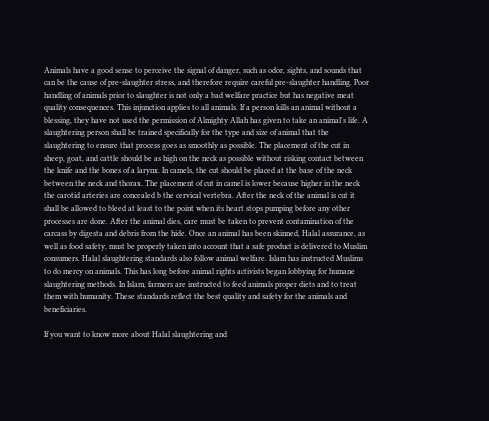Animals have a good sense to perceive the signal of danger, such as odor, sights, and sounds that can be the cause of pre-slaughter stress, and therefore require careful pre-slaughter handling. Poor handling of animals prior to slaughter is not only a bad welfare practice but has negative meat quality consequences. This injunction applies to all animals. If a person kills an animal without a blessing, they have not used the permission of Almighty Allah has given to take an animal's life. A slaughtering person shall be trained specifically for the type and size of animal that the slaughtering to ensure that process goes as smoothly as possible. The placement of the cut in sheep, goat, and cattle should be as high on the neck as possible without risking contact between the knife and the bones of a larynx. In camels, the cut should be placed at the base of the neck between the neck and thorax. The placement of cut in camel is lower because higher in the neck the carotid arteries are concealed b the cervical vertebra. After the neck of the animal is cut it shall be allowed to bleed at least to the point when its heart stops pumping before any other processes are done. After the animal dies, care must be taken to prevent contamination of the carcass by digesta and debris from the hide. Once an animal has been skinned, Halal assurance, as well as food safety, must be properly taken into account that a safe product is delivered to Muslim consumers. Halal slaughtering standards also follow animal welfare. Islam has instructed Muslims to do mercy on animals. This has long before animal rights activists began lobbying for humane slaughtering methods. In Islam, farmers are instructed to feed animals proper diets and to treat them with humanity. These standards reflect the best quality and safety for the animals and beneficiaries.

If you want to know more about Halal slaughtering and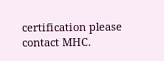certification please contact MHC.